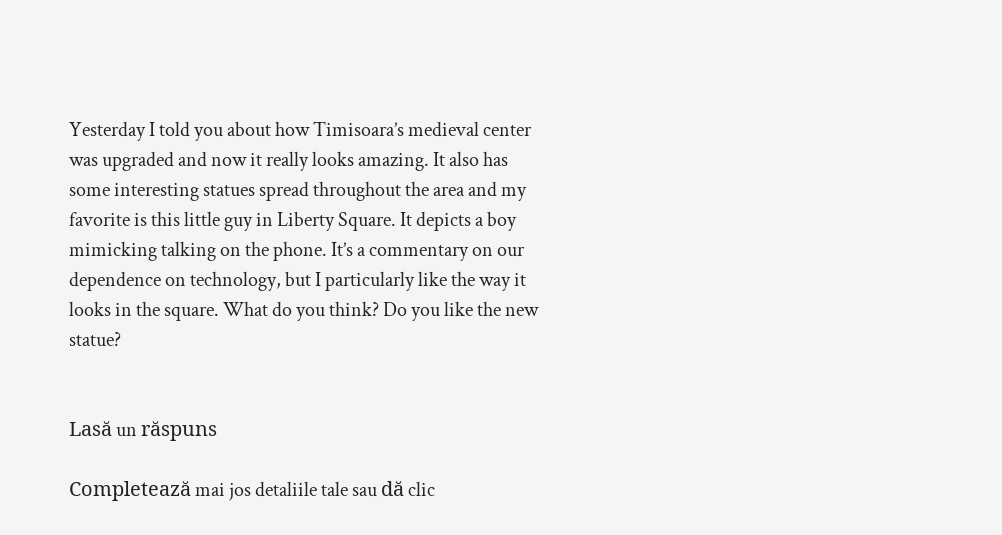Yesterday I told you about how Timisoara’s medieval center was upgraded and now it really looks amazing. It also has some interesting statues spread throughout the area and my favorite is this little guy in Liberty Square. It depicts a boy mimicking talking on the phone. It’s a commentary on our dependence on technology, but I particularly like the way it looks in the square. What do you think? Do you like the new statue?


Lasă un răspuns

Completează mai jos detaliile tale sau dă clic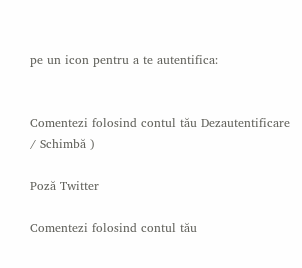pe un icon pentru a te autentifica:


Comentezi folosind contul tău Dezautentificare / Schimbă )

Poză Twitter

Comentezi folosind contul tău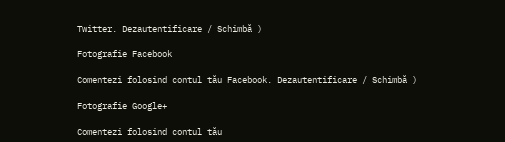Twitter. Dezautentificare / Schimbă )

Fotografie Facebook

Comentezi folosind contul tău Facebook. Dezautentificare / Schimbă )

Fotografie Google+

Comentezi folosind contul tău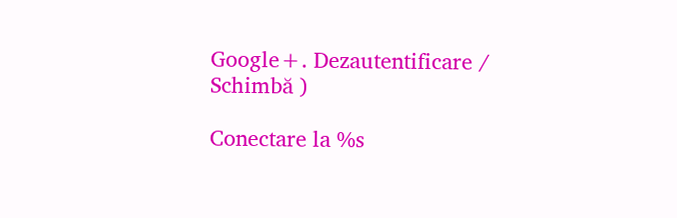Google+. Dezautentificare / Schimbă )

Conectare la %s